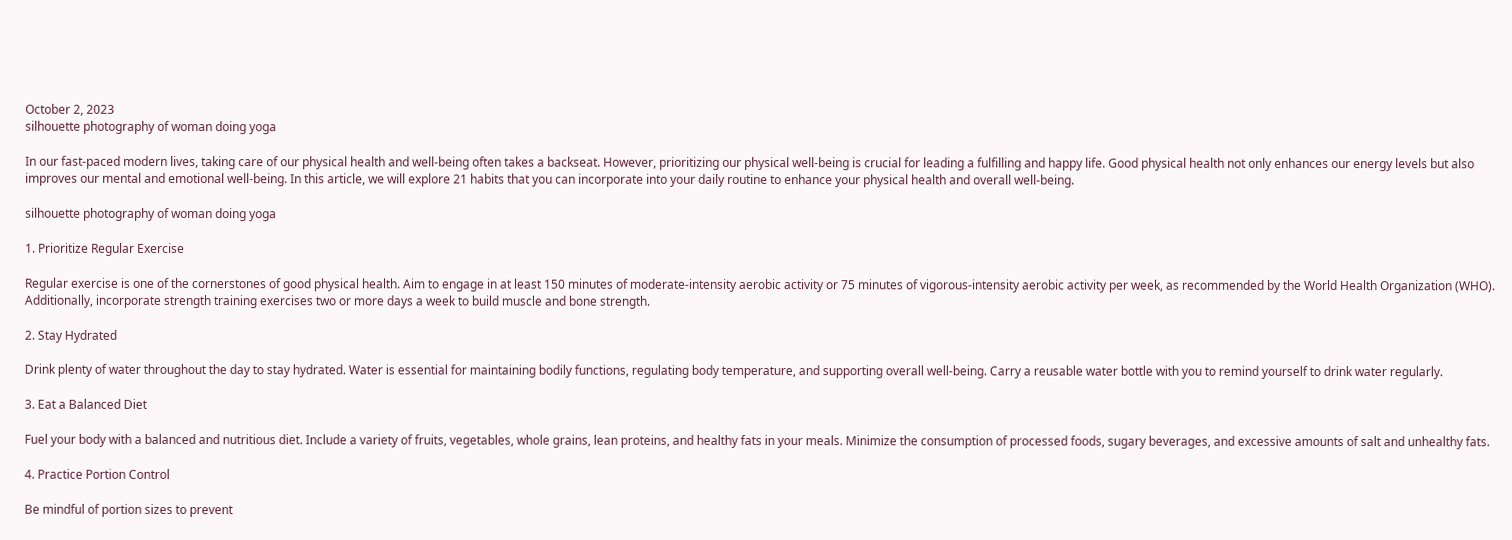October 2, 2023
silhouette photography of woman doing yoga

In our fast-paced modern lives, taking care of our physical health and well-being often takes a backseat. However, prioritizing our physical well-being is crucial for leading a fulfilling and happy life. Good physical health not only enhances our energy levels but also improves our mental and emotional well-being. In this article, we will explore 21 habits that you can incorporate into your daily routine to enhance your physical health and overall well-being.

silhouette photography of woman doing yoga

1. Prioritize Regular Exercise

Regular exercise is one of the cornerstones of good physical health. Aim to engage in at least 150 minutes of moderate-intensity aerobic activity or 75 minutes of vigorous-intensity aerobic activity per week, as recommended by the World Health Organization (WHO). Additionally, incorporate strength training exercises two or more days a week to build muscle and bone strength.

2. Stay Hydrated

Drink plenty of water throughout the day to stay hydrated. Water is essential for maintaining bodily functions, regulating body temperature, and supporting overall well-being. Carry a reusable water bottle with you to remind yourself to drink water regularly.

3. Eat a Balanced Diet

Fuel your body with a balanced and nutritious diet. Include a variety of fruits, vegetables, whole grains, lean proteins, and healthy fats in your meals. Minimize the consumption of processed foods, sugary beverages, and excessive amounts of salt and unhealthy fats.

4. Practice Portion Control

Be mindful of portion sizes to prevent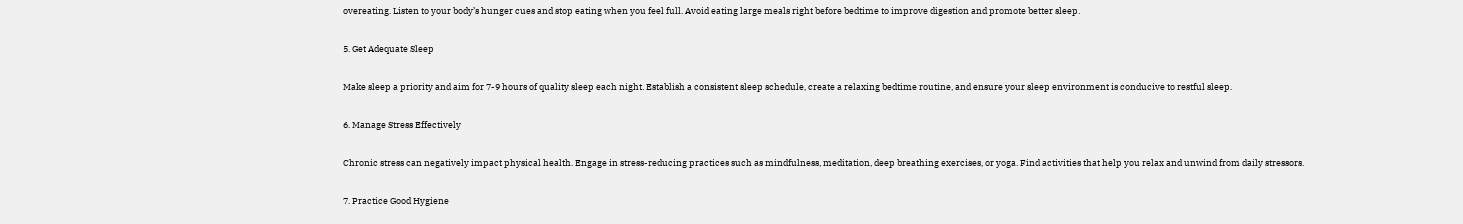overeating. Listen to your body’s hunger cues and stop eating when you feel full. Avoid eating large meals right before bedtime to improve digestion and promote better sleep.

5. Get Adequate Sleep

Make sleep a priority and aim for 7-9 hours of quality sleep each night. Establish a consistent sleep schedule, create a relaxing bedtime routine, and ensure your sleep environment is conducive to restful sleep.

6. Manage Stress Effectively

Chronic stress can negatively impact physical health. Engage in stress-reducing practices such as mindfulness, meditation, deep breathing exercises, or yoga. Find activities that help you relax and unwind from daily stressors.

7. Practice Good Hygiene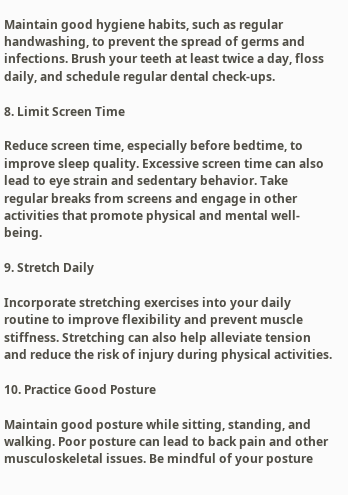Maintain good hygiene habits, such as regular handwashing, to prevent the spread of germs and infections. Brush your teeth at least twice a day, floss daily, and schedule regular dental check-ups.

8. Limit Screen Time

Reduce screen time, especially before bedtime, to improve sleep quality. Excessive screen time can also lead to eye strain and sedentary behavior. Take regular breaks from screens and engage in other activities that promote physical and mental well-being.

9. Stretch Daily

Incorporate stretching exercises into your daily routine to improve flexibility and prevent muscle stiffness. Stretching can also help alleviate tension and reduce the risk of injury during physical activities.

10. Practice Good Posture

Maintain good posture while sitting, standing, and walking. Poor posture can lead to back pain and other musculoskeletal issues. Be mindful of your posture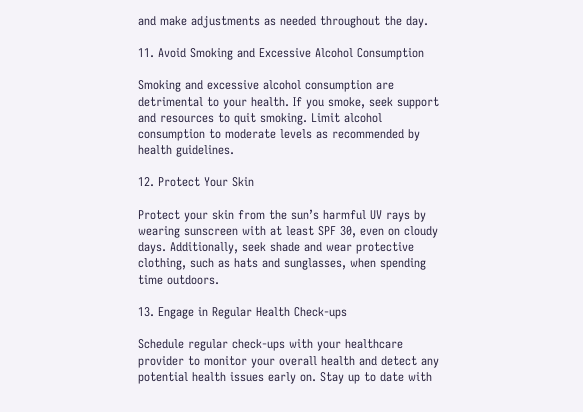and make adjustments as needed throughout the day.

11. Avoid Smoking and Excessive Alcohol Consumption

Smoking and excessive alcohol consumption are detrimental to your health. If you smoke, seek support and resources to quit smoking. Limit alcohol consumption to moderate levels as recommended by health guidelines.

12. Protect Your Skin

Protect your skin from the sun’s harmful UV rays by wearing sunscreen with at least SPF 30, even on cloudy days. Additionally, seek shade and wear protective clothing, such as hats and sunglasses, when spending time outdoors.

13. Engage in Regular Health Check-ups

Schedule regular check-ups with your healthcare provider to monitor your overall health and detect any potential health issues early on. Stay up to date with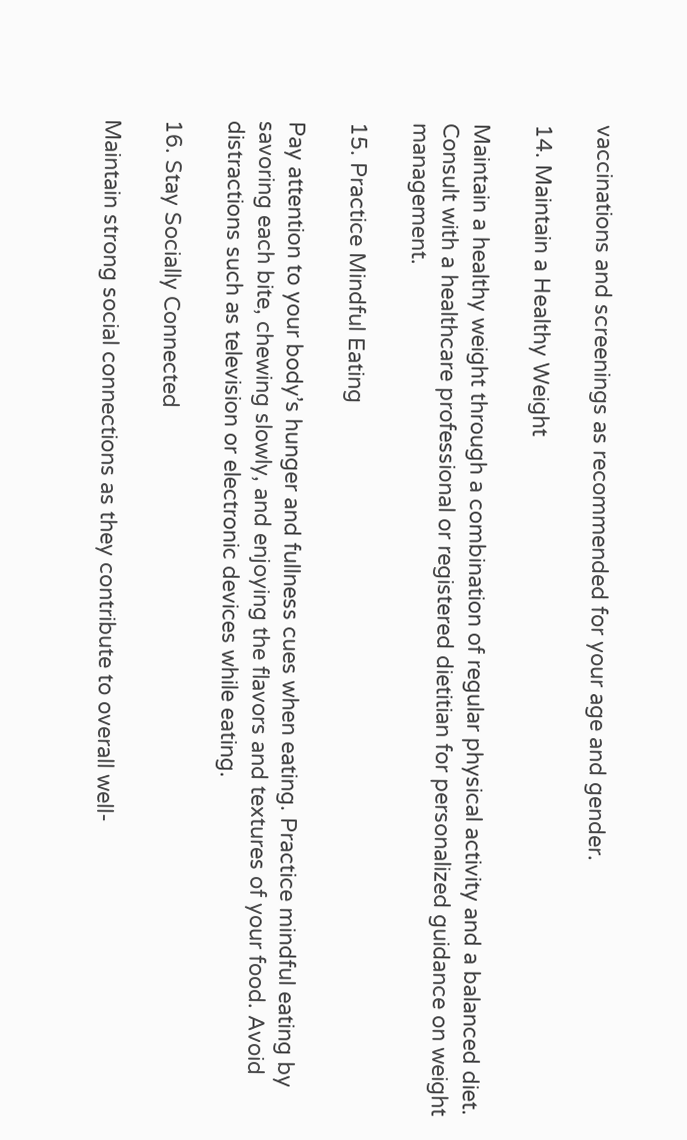vaccinations and screenings as recommended for your age and gender.

14. Maintain a Healthy Weight

Maintain a healthy weight through a combination of regular physical activity and a balanced diet. Consult with a healthcare professional or registered dietitian for personalized guidance on weight management.

15. Practice Mindful Eating

Pay attention to your body’s hunger and fullness cues when eating. Practice mindful eating by savoring each bite, chewing slowly, and enjoying the flavors and textures of your food. Avoid distractions such as television or electronic devices while eating.

16. Stay Socially Connected

Maintain strong social connections as they contribute to overall well-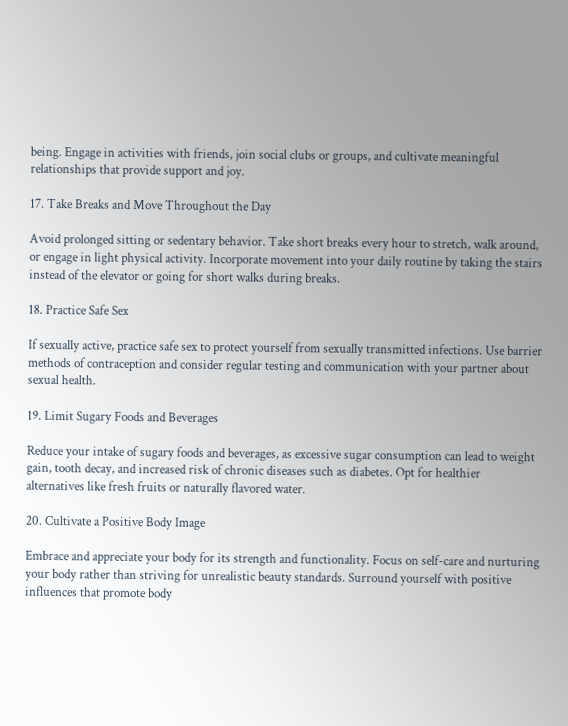being. Engage in activities with friends, join social clubs or groups, and cultivate meaningful relationships that provide support and joy.

17. Take Breaks and Move Throughout the Day

Avoid prolonged sitting or sedentary behavior. Take short breaks every hour to stretch, walk around, or engage in light physical activity. Incorporate movement into your daily routine by taking the stairs instead of the elevator or going for short walks during breaks.

18. Practice Safe Sex

If sexually active, practice safe sex to protect yourself from sexually transmitted infections. Use barrier methods of contraception and consider regular testing and communication with your partner about sexual health.

19. Limit Sugary Foods and Beverages

Reduce your intake of sugary foods and beverages, as excessive sugar consumption can lead to weight gain, tooth decay, and increased risk of chronic diseases such as diabetes. Opt for healthier alternatives like fresh fruits or naturally flavored water.

20. Cultivate a Positive Body Image

Embrace and appreciate your body for its strength and functionality. Focus on self-care and nurturing your body rather than striving for unrealistic beauty standards. Surround yourself with positive influences that promote body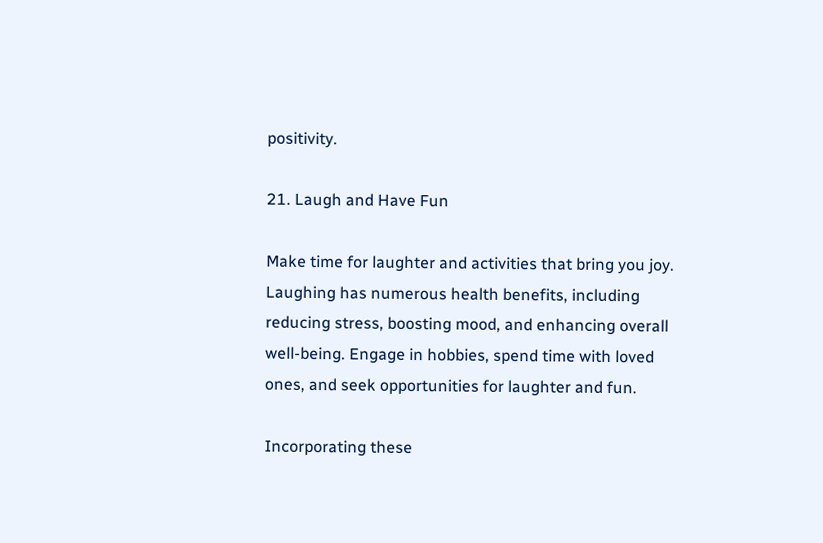positivity.

21. Laugh and Have Fun

Make time for laughter and activities that bring you joy. Laughing has numerous health benefits, including reducing stress, boosting mood, and enhancing overall well-being. Engage in hobbies, spend time with loved ones, and seek opportunities for laughter and fun.

Incorporating these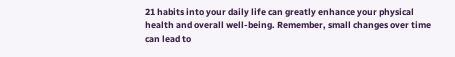21 habits into your daily life can greatly enhance your physical health and overall well-being. Remember, small changes over time can lead to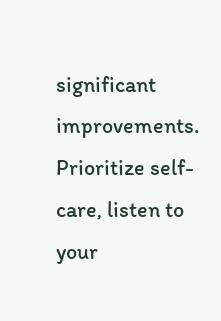significant improvements. Prioritize self-care, listen to your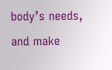body’s needs, and make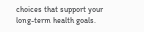choices that support your long-term health goals.